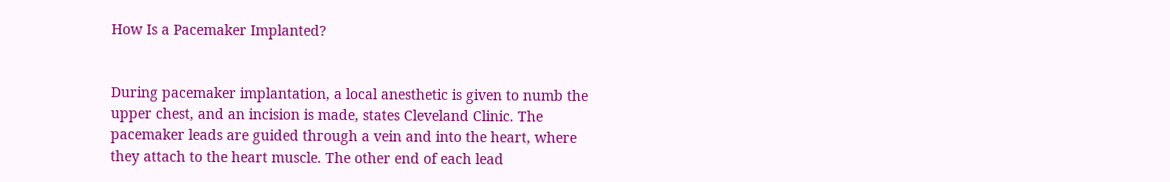How Is a Pacemaker Implanted?


During pacemaker implantation, a local anesthetic is given to numb the upper chest, and an incision is made, states Cleveland Clinic. The pacemaker leads are guided through a vein and into the heart, where they attach to the heart muscle. The other end of each lead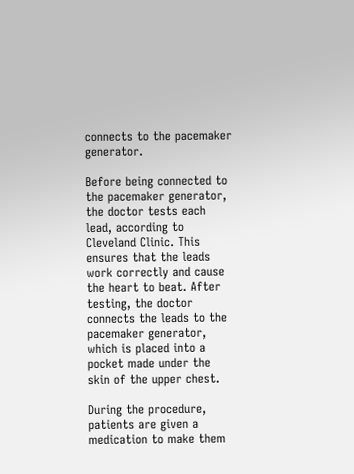connects to the pacemaker generator.

Before being connected to the pacemaker generator, the doctor tests each lead, according to Cleveland Clinic. This ensures that the leads work correctly and cause the heart to beat. After testing, the doctor connects the leads to the pacemaker generator, which is placed into a pocket made under the skin of the upper chest.

During the procedure, patients are given a medication to make them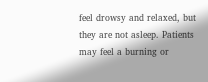feel drowsy and relaxed, but they are not asleep. Patients may feel a burning or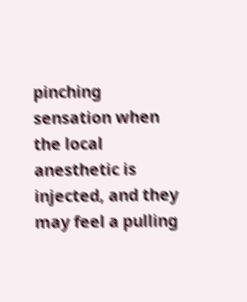pinching sensation when the local anesthetic is injected, and they may feel a pulling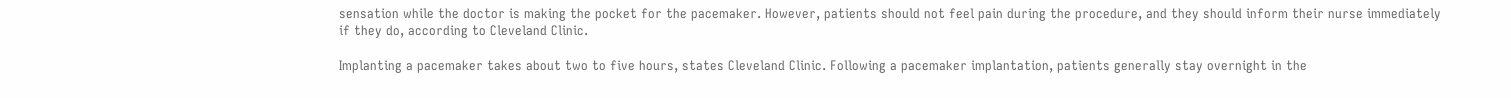sensation while the doctor is making the pocket for the pacemaker. However, patients should not feel pain during the procedure, and they should inform their nurse immediately if they do, according to Cleveland Clinic.

Implanting a pacemaker takes about two to five hours, states Cleveland Clinic. Following a pacemaker implantation, patients generally stay overnight in the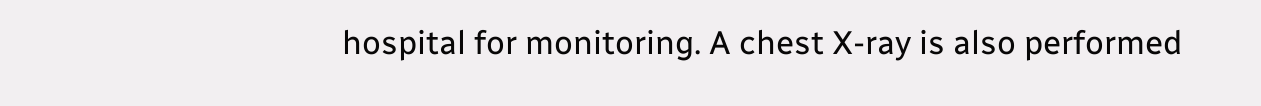hospital for monitoring. A chest X-ray is also performed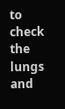to check the lungs and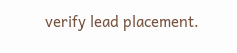verify lead placement.